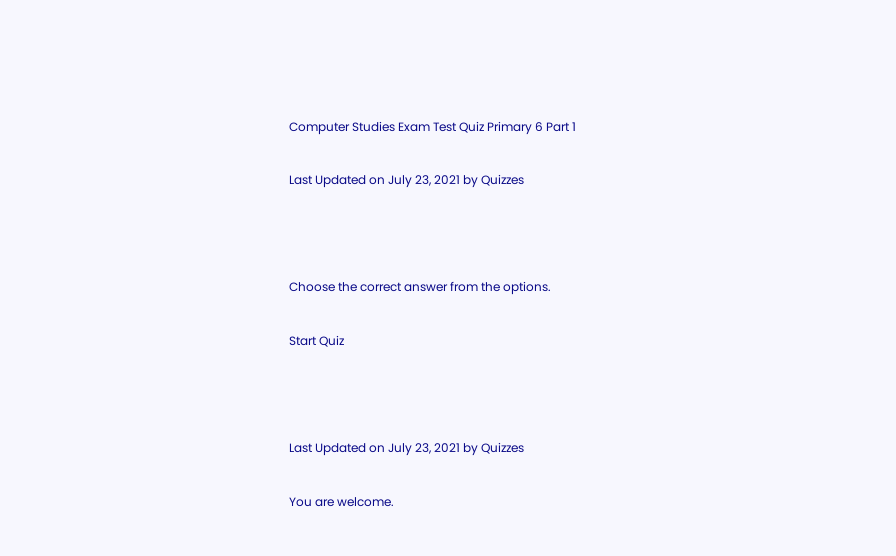Computer Studies Exam Test Quiz Primary 6 Part 1

Last Updated on July 23, 2021 by Quizzes



Choose the correct answer from the options.

Start Quiz



Last Updated on July 23, 2021 by Quizzes

You are welcome.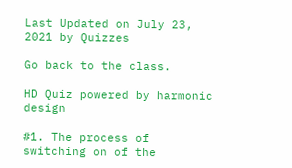Last Updated on July 23, 2021 by Quizzes

Go back to the class.

HD Quiz powered by harmonic design

#1. The process of switching on of the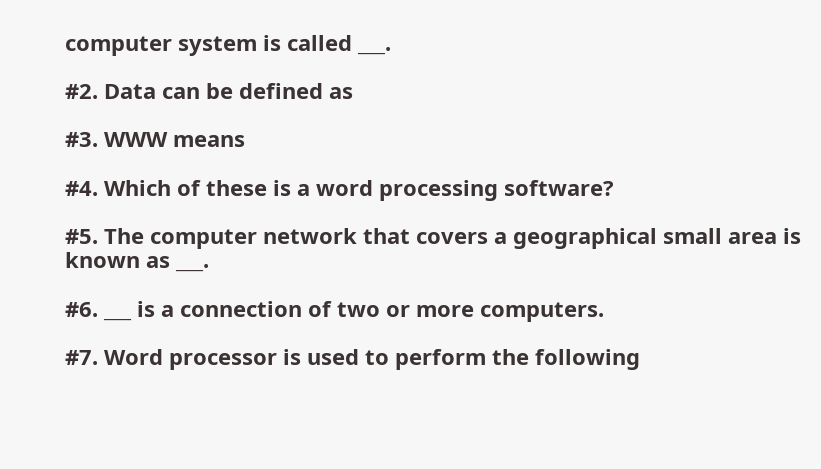computer system is called ___.

#2. Data can be defined as

#3. WWW means

#4. Which of these is a word processing software?

#5. The computer network that covers a geographical small area is known as ___.

#6. ___ is a connection of two or more computers.

#7. Word processor is used to perform the following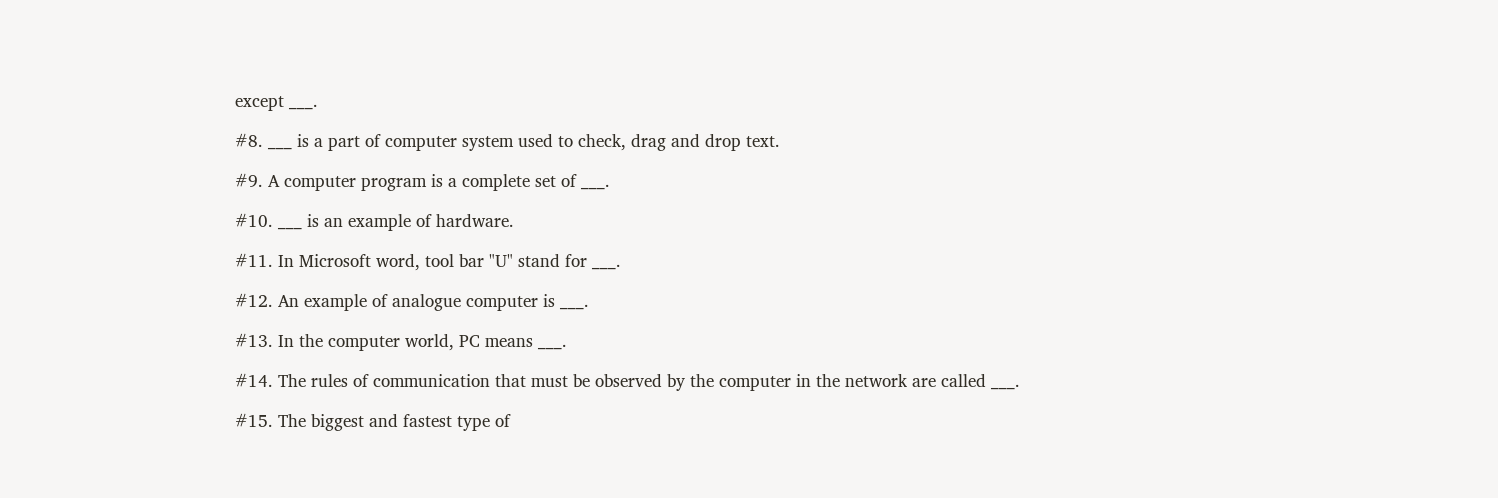except ___.

#8. ___ is a part of computer system used to check, drag and drop text.

#9. A computer program is a complete set of ___.

#10. ___ is an example of hardware.

#11. In Microsoft word, tool bar "U" stand for ___.

#12. An example of analogue computer is ___.

#13. In the computer world, PC means ___.

#14. The rules of communication that must be observed by the computer in the network are called ___.

#15. The biggest and fastest type of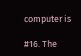computer is

#16. The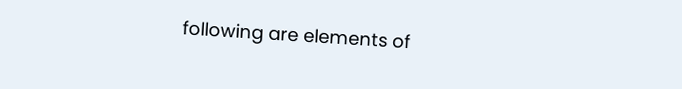following are elements of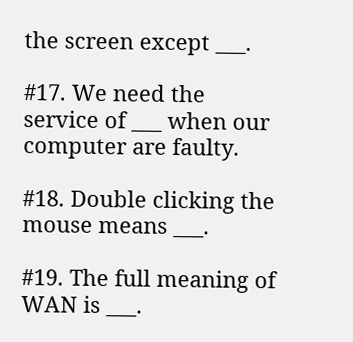the screen except ___.

#17. We need the service of ___ when our computer are faulty.

#18. Double clicking the mouse means ___.

#19. The full meaning of WAN is ___.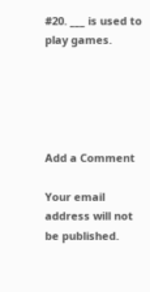#20. ___ is used to play games.





Add a Comment

Your email address will not be published.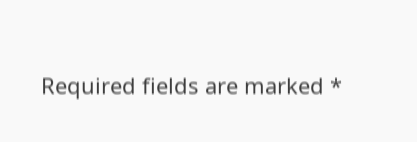Required fields are marked *